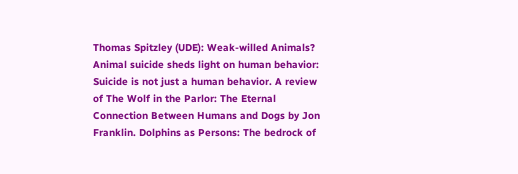Thomas Spitzley (UDE): Weak-willed Animals? Animal suicide sheds light on human behavior: Suicide is not just a human behavior. A review of The Wolf in the Parlor: The Eternal Connection Between Humans and Dogs by Jon Franklin. Dolphins as Persons: The bedrock of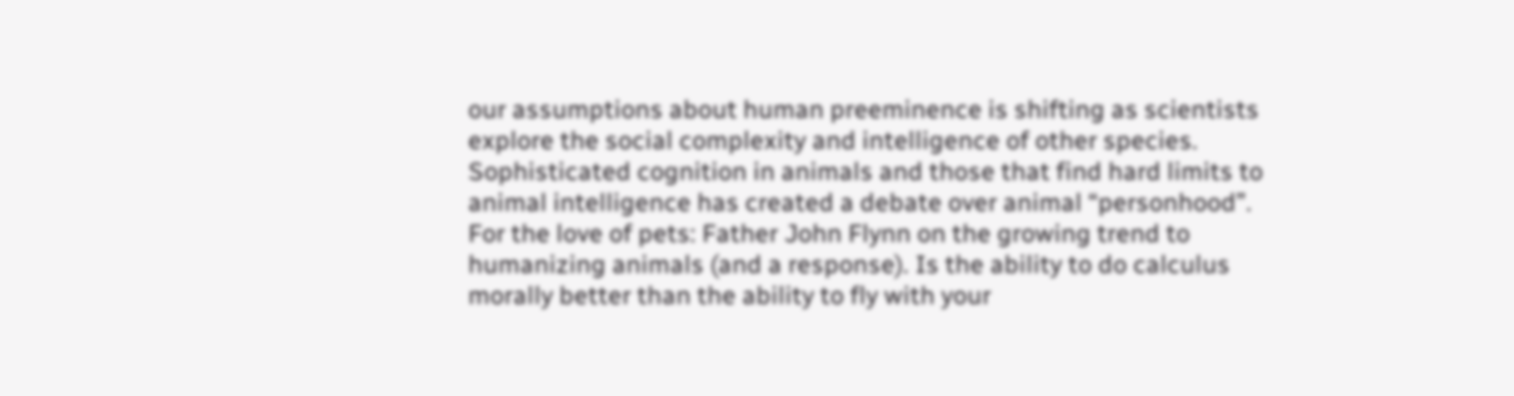our assumptions about human preeminence is shifting as scientists explore the social complexity and intelligence of other species. Sophisticated cognition in animals and those that find hard limits to animal intelligence has created a debate over animal “personhood”. For the love of pets: Father John Flynn on the growing trend to humanizing animals (and a response). Is the ability to do calculus morally better than the ability to fly with your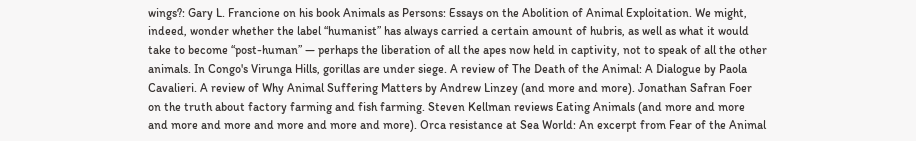wings?: Gary L. Francione on his book Animals as Persons: Essays on the Abolition of Animal Exploitation. We might, indeed, wonder whether the label “humanist” has always carried a certain amount of hubris, as well as what it would take to become “post-human” — perhaps the liberation of all the apes now held in captivity, not to speak of all the other animals. In Congo's Virunga Hills, gorillas are under siege. A review of The Death of the Animal: A Dialogue by Paola Cavalieri. A review of Why Animal Suffering Matters by Andrew Linzey (and more and more). Jonathan Safran Foer on the truth about factory farming and fish farming. Steven Kellman reviews Eating Animals (and more and more and more and more and more and more and more). Orca resistance at Sea World: An excerpt from Fear of the Animal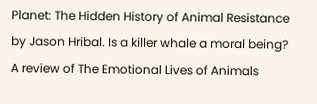Planet: The Hidden History of Animal Resistance by Jason Hribal. Is a killer whale a moral being? A review of The Emotional Lives of Animals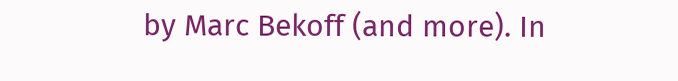by Marc Bekoff (and more). In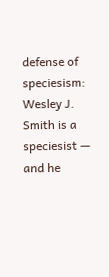defense of speciesism: Wesley J. Smith is a speciesist — and he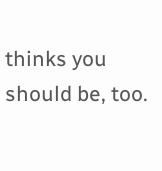thinks you should be, too.